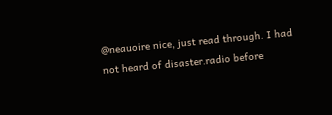@neauoire nice, just read through. I had not heard of disaster.radio before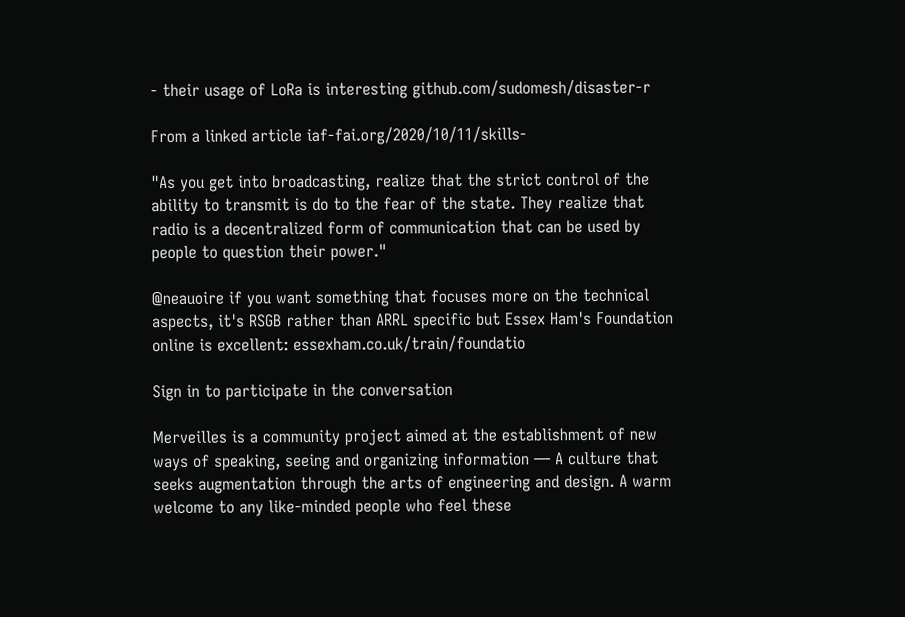- their usage of LoRa is interesting github.com/sudomesh/disaster-r

From a linked article iaf-fai.org/2020/10/11/skills-

"As you get into broadcasting, realize that the strict control of the ability to transmit is do to the fear of the state. They realize that radio is a decentralized form of communication that can be used by people to question their power."

@neauoire if you want something that focuses more on the technical aspects, it's RSGB rather than ARRL specific but Essex Ham's Foundation online is excellent: essexham.co.uk/train/foundatio

Sign in to participate in the conversation

Merveilles is a community project aimed at the establishment of new ways of speaking, seeing and organizing information — A culture that seeks augmentation through the arts of engineering and design. A warm welcome to any like-minded people who feel these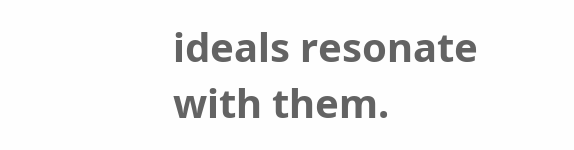ideals resonate with them.